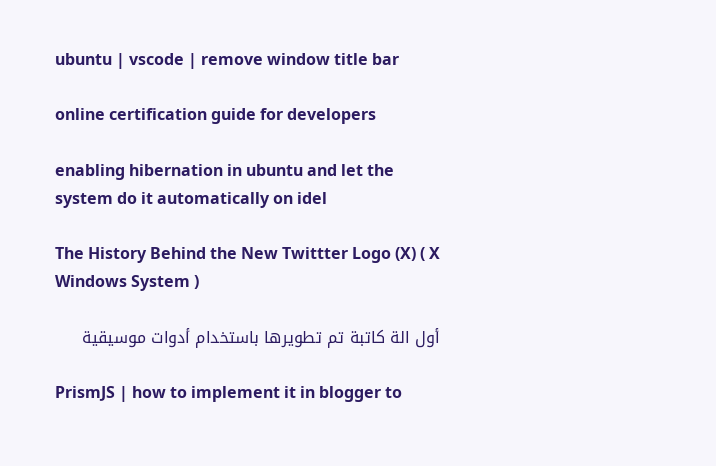ubuntu | vscode | remove window title bar

online certification guide for developers

enabling hibernation in ubuntu and let the system do it automatically on idel

The History Behind the New Twittter Logo (X) ( X Windows System )

أول الة كاتبة تم تطويرها باستخدام أدوات موسيقية

PrismJS | how to implement it in blogger to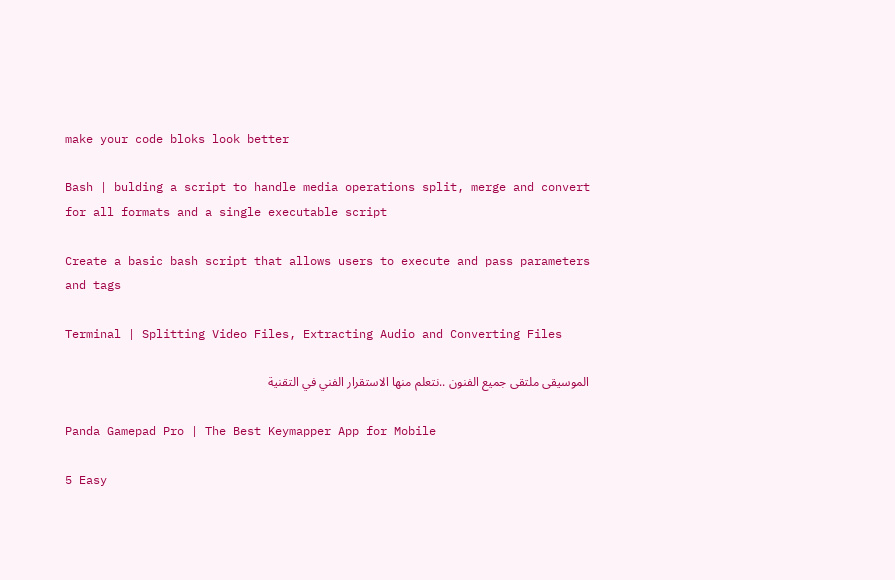make your code bloks look better

Bash | bulding a script to handle media operations split, merge and convert for all formats and a single executable script

Create a basic bash script that allows users to execute and pass parameters and tags

Terminal | Splitting Video Files, Extracting Audio and Converting Files

الموسيقى ملتقى جميع الفنون ..نتعلم منها الاستقرار الفني في التقنية

Panda Gamepad Pro | The Best Keymapper App for Mobile

5 Easy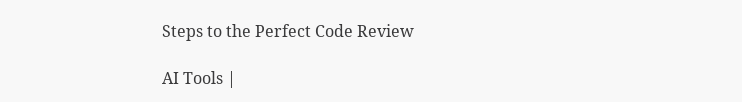Steps to the Perfect Code Review

AI Tools |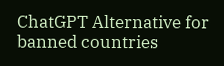ChatGPT Alternative for banned countries